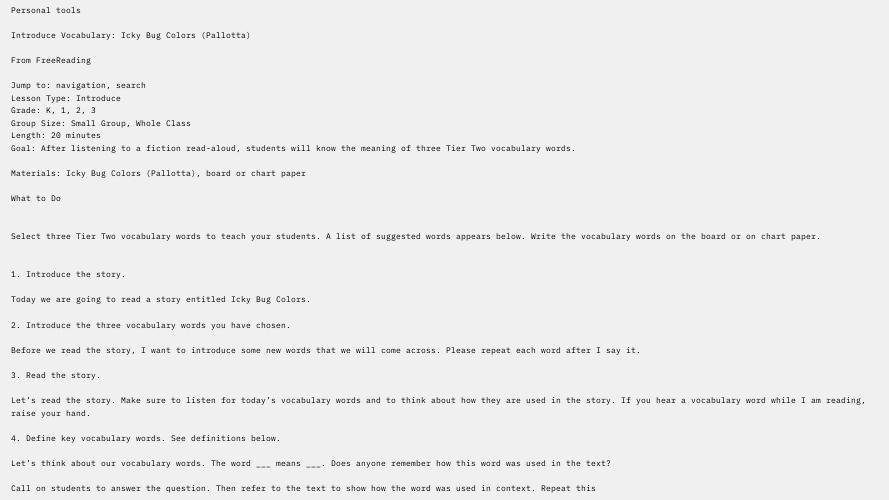Personal tools

Introduce Vocabulary: Icky Bug Colors (Pallotta)

From FreeReading

Jump to: navigation, search
Lesson Type: Introduce
Grade: K, 1, 2, 3
Group Size: Small Group, Whole Class
Length: 20 minutes
Goal: After listening to a fiction read-aloud, students will know the meaning of three Tier Two vocabulary words.

Materials: Icky Bug Colors (Pallotta), board or chart paper

What to Do


Select three Tier Two vocabulary words to teach your students. A list of suggested words appears below. Write the vocabulary words on the board or on chart paper.


1. Introduce the story.

Today we are going to read a story entitled Icky Bug Colors.

2. Introduce the three vocabulary words you have chosen.

Before we read the story, I want to introduce some new words that we will come across. Please repeat each word after I say it.

3. Read the story.

Let’s read the story. Make sure to listen for today’s vocabulary words and to think about how they are used in the story. If you hear a vocabulary word while I am reading, raise your hand.

4. Define key vocabulary words. See definitions below.

Let’s think about our vocabulary words. The word ___ means ___. Does anyone remember how this word was used in the text?

Call on students to answer the question. Then refer to the text to show how the word was used in context. Repeat this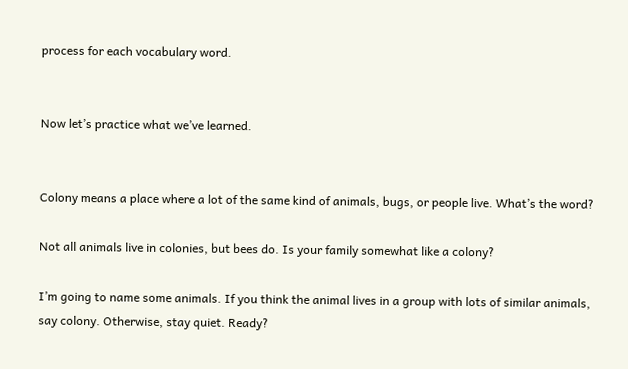process for each vocabulary word.


Now let’s practice what we’ve learned.


Colony means a place where a lot of the same kind of animals, bugs, or people live. What’s the word?

Not all animals live in colonies, but bees do. Is your family somewhat like a colony?

I’m going to name some animals. If you think the animal lives in a group with lots of similar animals, say colony. Otherwise, stay quiet. Ready?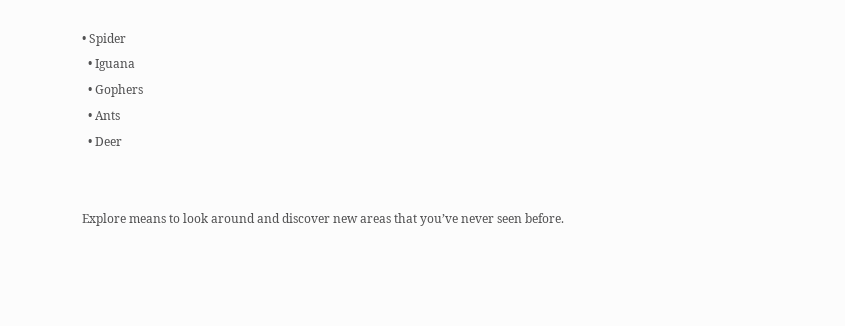• Spider
  • Iguana
  • Gophers
  • Ants
  • Deer


Explore means to look around and discover new areas that you’ve never seen before.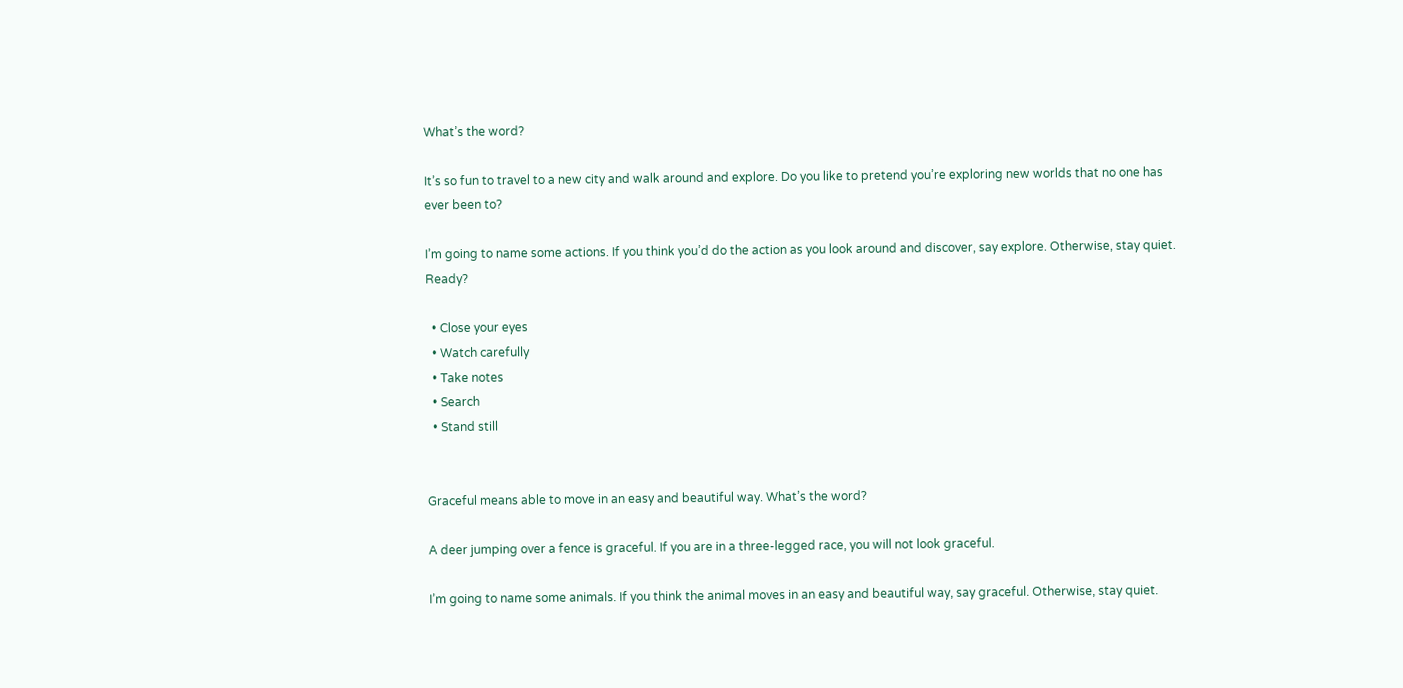What’s the word?

It’s so fun to travel to a new city and walk around and explore. Do you like to pretend you’re exploring new worlds that no one has ever been to?

I’m going to name some actions. If you think you’d do the action as you look around and discover, say explore. Otherwise, stay quiet. Ready?

  • Close your eyes
  • Watch carefully
  • Take notes
  • Search
  • Stand still


Graceful means able to move in an easy and beautiful way. What’s the word?

A deer jumping over a fence is graceful. If you are in a three-legged race, you will not look graceful.

I’m going to name some animals. If you think the animal moves in an easy and beautiful way, say graceful. Otherwise, stay quiet.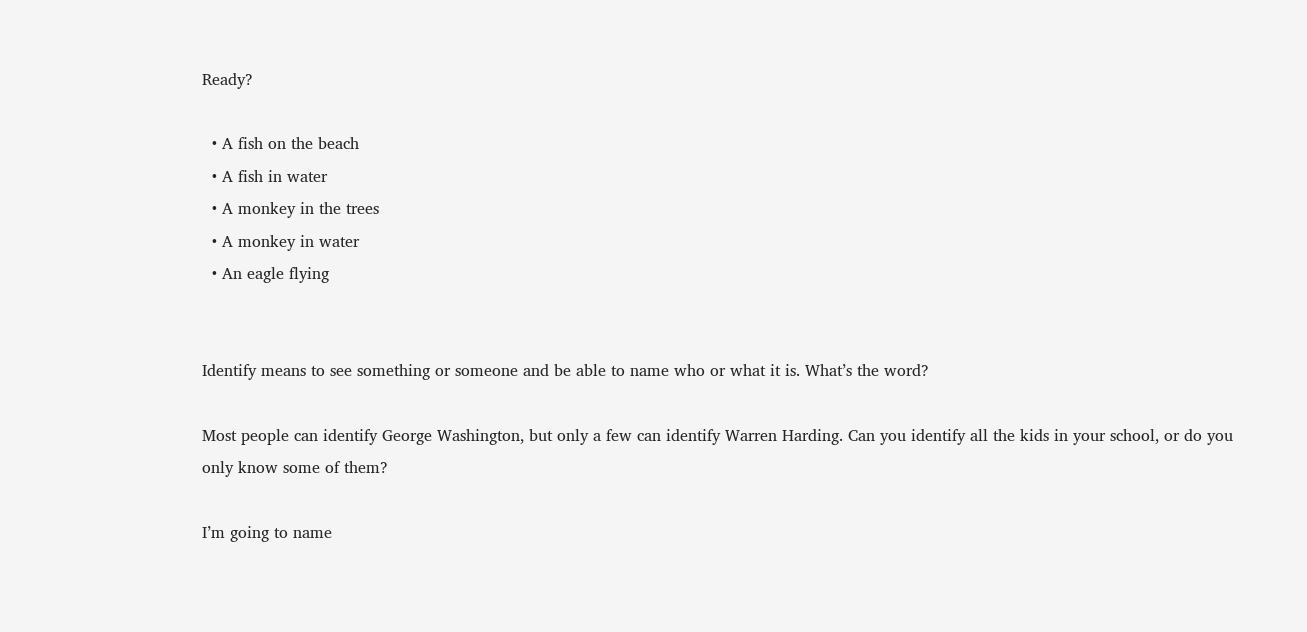Ready?

  • A fish on the beach
  • A fish in water
  • A monkey in the trees
  • A monkey in water
  • An eagle flying


Identify means to see something or someone and be able to name who or what it is. What’s the word?

Most people can identify George Washington, but only a few can identify Warren Harding. Can you identify all the kids in your school, or do you only know some of them?

I’m going to name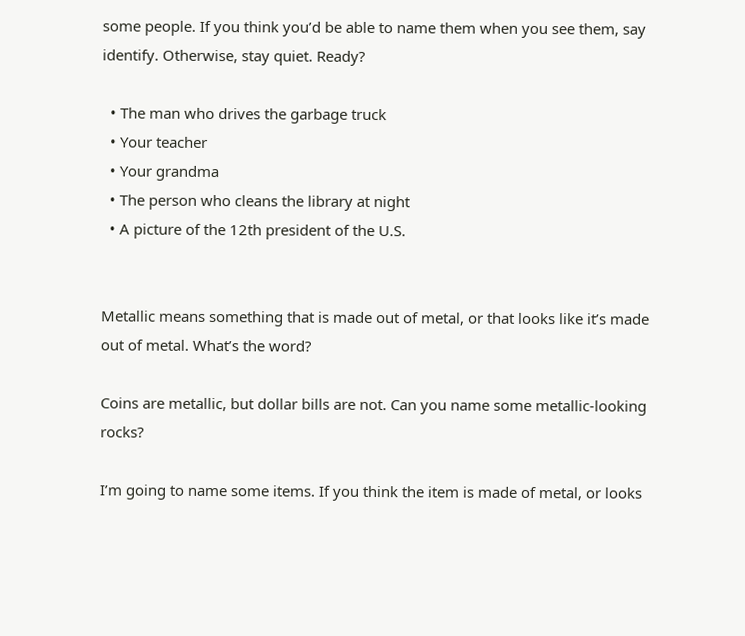some people. If you think you’d be able to name them when you see them, say identify. Otherwise, stay quiet. Ready?

  • The man who drives the garbage truck
  • Your teacher
  • Your grandma
  • The person who cleans the library at night
  • A picture of the 12th president of the U.S.


Metallic means something that is made out of metal, or that looks like it’s made out of metal. What’s the word?

Coins are metallic, but dollar bills are not. Can you name some metallic-looking rocks?

I’m going to name some items. If you think the item is made of metal, or looks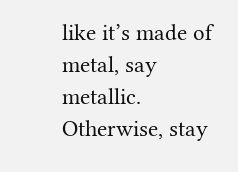like it’s made of metal, say metallic. Otherwise, stay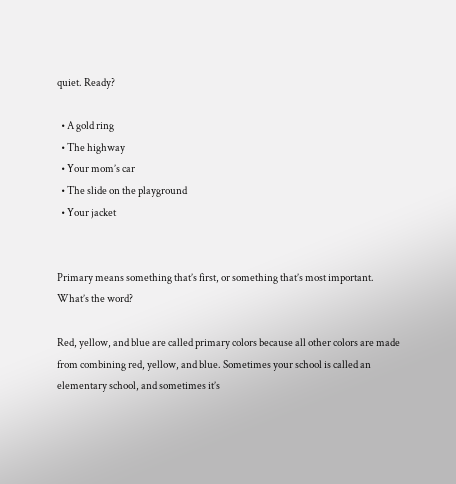quiet. Ready?

  • A gold ring
  • The highway
  • Your mom’s car
  • The slide on the playground
  • Your jacket


Primary means something that’s first, or something that’s most important. What’s the word?

Red, yellow, and blue are called primary colors because all other colors are made from combining red, yellow, and blue. Sometimes your school is called an elementary school, and sometimes it’s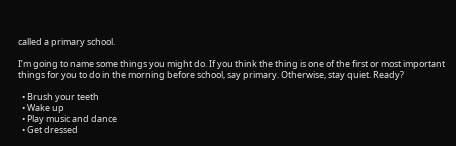called a primary school.

I’m going to name some things you might do. If you think the thing is one of the first or most important things for you to do in the morning before school, say primary. Otherwise, stay quiet. Ready?

  • Brush your teeth
  • Wake up
  • Play music and dance
  • Get dressed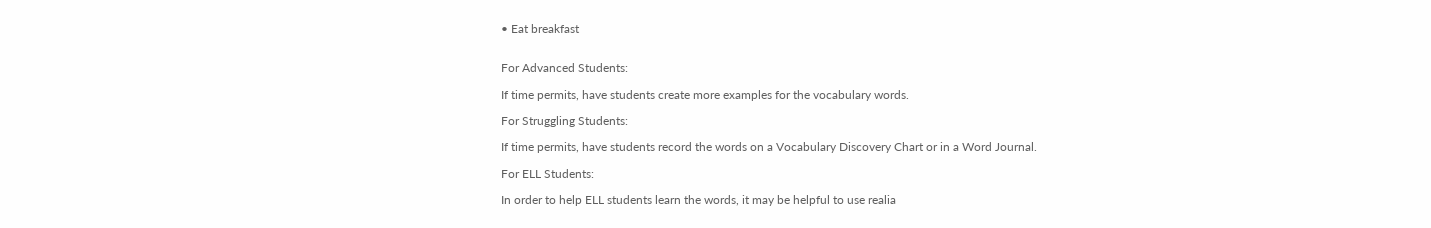• Eat breakfast


For Advanced Students:

If time permits, have students create more examples for the vocabulary words.

For Struggling Students:

If time permits, have students record the words on a Vocabulary Discovery Chart or in a Word Journal.

For ELL Students:

In order to help ELL students learn the words, it may be helpful to use realia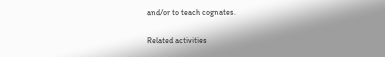and/or to teach cognates.

Related activities